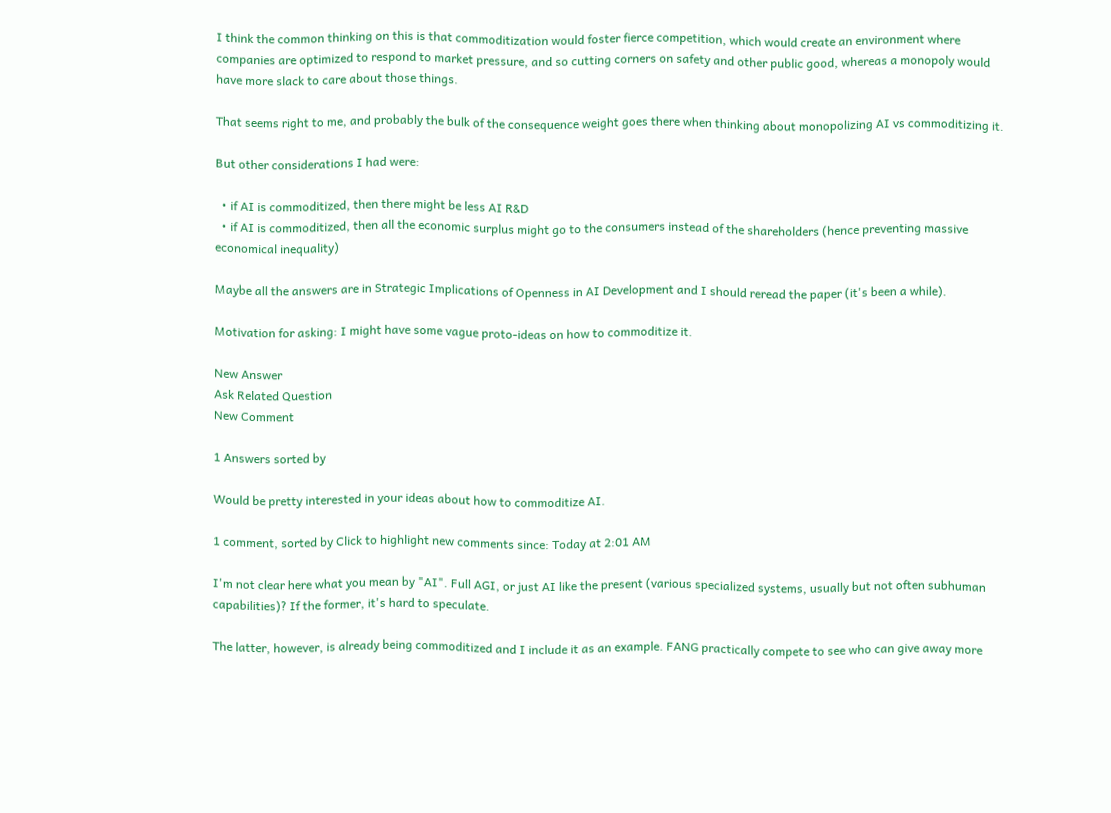I think the common thinking on this is that commoditization would foster fierce competition, which would create an environment where companies are optimized to respond to market pressure, and so cutting corners on safety and other public good, whereas a monopoly would have more slack to care about those things.

That seems right to me, and probably the bulk of the consequence weight goes there when thinking about monopolizing AI vs commoditizing it.

But other considerations I had were:

  • if AI is commoditized, then there might be less AI R&D
  • if AI is commoditized, then all the economic surplus might go to the consumers instead of the shareholders (hence preventing massive economical inequality)

Maybe all the answers are in Strategic Implications of Openness in AI Development and I should reread the paper (it's been a while).

Motivation for asking: I might have some vague proto-ideas on how to commoditize it.

New Answer
Ask Related Question
New Comment

1 Answers sorted by

Would be pretty interested in your ideas about how to commoditize AI.

1 comment, sorted by Click to highlight new comments since: Today at 2:01 AM

I'm not clear here what you mean by "AI". Full AGI, or just AI like the present (various specialized systems, usually but not often subhuman capabilities)? If the former, it's hard to speculate.

The latter, however, is already being commoditized and I include it as an example. FANG practically compete to see who can give away more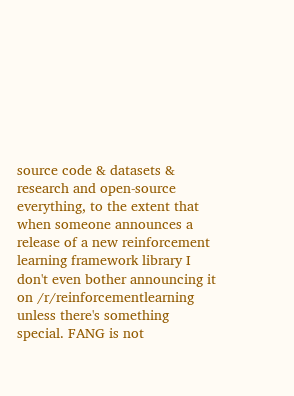source code & datasets & research and open-source everything, to the extent that when someone announces a release of a new reinforcement learning framework library I don't even bother announcing it on /r/reinforcementlearning unless there's something special. FANG is not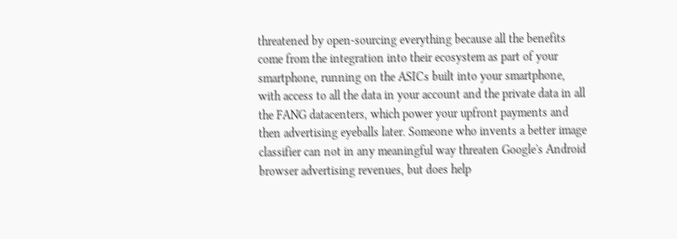threatened by open-sourcing everything because all the benefits come from the integration into their ecosystem as part of your smartphone, running on the ASICs built into your smartphone, with access to all the data in your account and the private data in all the FANG datacenters, which power your upfront payments and then advertising eyeballs later. Someone who invents a better image classifier can not in any meaningful way threaten Google's Android browser advertising revenues, but does help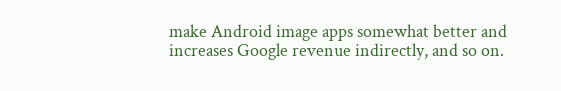make Android image apps somewhat better and increases Google revenue indirectly, and so on.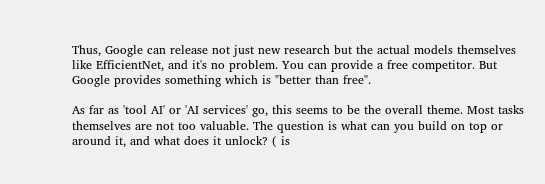Thus, Google can release not just new research but the actual models themselves like EfficientNet, and it's no problem. You can provide a free competitor. But Google provides something which is "better than free".

As far as 'tool AI' or 'AI services' go, this seems to be the overall theme. Most tasks themselves are not too valuable. The question is what can you build on top or around it, and what does it unlock? ( is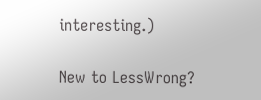interesting.)

New to LessWrong?